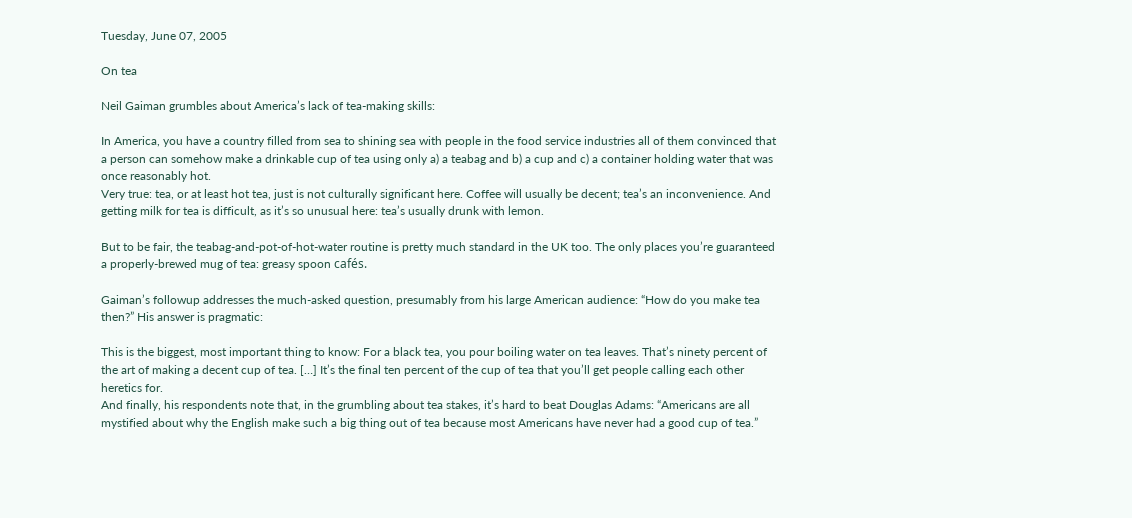Tuesday, June 07, 2005

On tea

Neil Gaiman grumbles about America’s lack of tea-making skills:

In America, you have a country filled from sea to shining sea with people in the food service industries all of them convinced that a person can somehow make a drinkable cup of tea using only a) a teabag and b) a cup and c) a container holding water that was once reasonably hot.
Very true: tea, or at least hot tea, just is not culturally significant here. Coffee will usually be decent; tea’s an inconvenience. And getting milk for tea is difficult, as it’s so unusual here: tea’s usually drunk with lemon.

But to be fair, the teabag-and-pot-of-hot-water routine is pretty much standard in the UK too. The only places you’re guaranteed a properly-brewed mug of tea: greasy spoon cafés.

Gaiman’s followup addresses the much-asked question, presumably from his large American audience: “How do you make tea then?” His answer is pragmatic:

This is the biggest, most important thing to know: For a black tea, you pour boiling water on tea leaves. That’s ninety percent of the art of making a decent cup of tea. […] It’s the final ten percent of the cup of tea that you’ll get people calling each other heretics for.
And finally, his respondents note that, in the grumbling about tea stakes, it’s hard to beat Douglas Adams: “Americans are all mystified about why the English make such a big thing out of tea because most Americans have never had a good cup of tea.”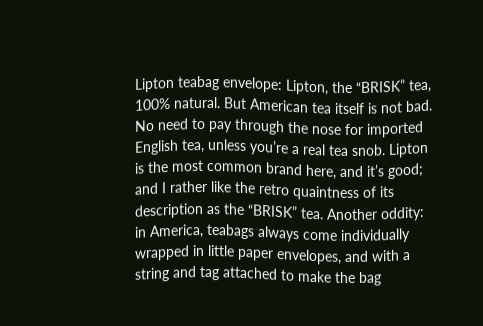Lipton teabag envelope: Lipton, the “BRISK” tea, 100% natural. But American tea itself is not bad. No need to pay through the nose for imported English tea, unless you’re a real tea snob. Lipton is the most common brand here, and it’s good; and I rather like the retro quaintness of its description as the “BRISK” tea. Another oddity: in America, teabags always come individually wrapped in little paper envelopes, and with a string and tag attached to make the bag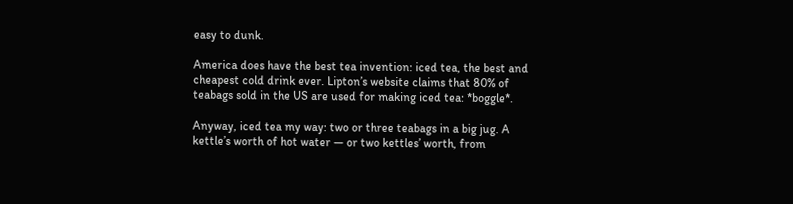easy to dunk.

America does have the best tea invention: iced tea, the best and cheapest cold drink ever. Lipton’s website claims that 80% of teabags sold in the US are used for making iced tea: *boggle*.

Anyway, iced tea my way: two or three teabags in a big jug. A kettle’s worth of hot water — or two kettles’ worth, from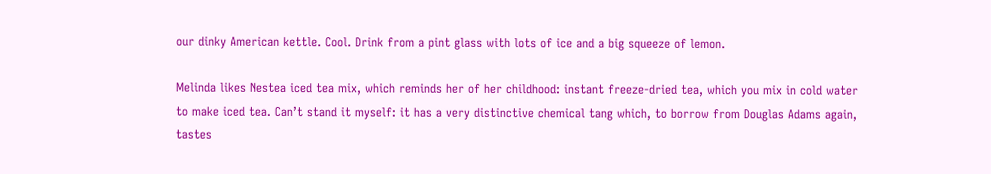our dinky American kettle. Cool. Drink from a pint glass with lots of ice and a big squeeze of lemon.

Melinda likes Nestea iced tea mix, which reminds her of her childhood: instant freeze-dried tea, which you mix in cold water to make iced tea. Can’t stand it myself: it has a very distinctive chemical tang which, to borrow from Douglas Adams again, tastes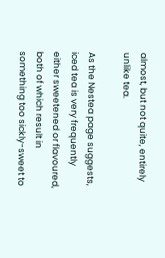almost, but not quite, entirely unlike tea.

As the Nestea page suggests, iced tea is very frequently either sweetened or flavoured, both of which result in something too sickly-sweet to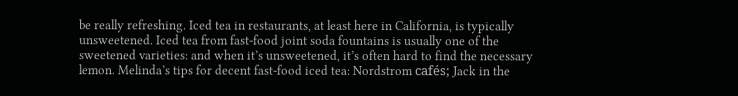be really refreshing. Iced tea in restaurants, at least here in California, is typically unsweetened. Iced tea from fast-food joint soda fountains is usually one of the sweetened varieties: and when it’s unsweetened, it’s often hard to find the necessary lemon. Melinda’s tips for decent fast-food iced tea: Nordstrom cafés; Jack in the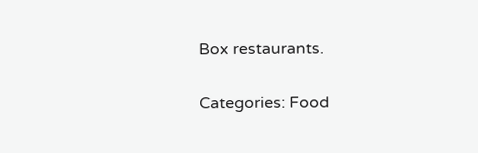Box restaurants.

Categories: Food